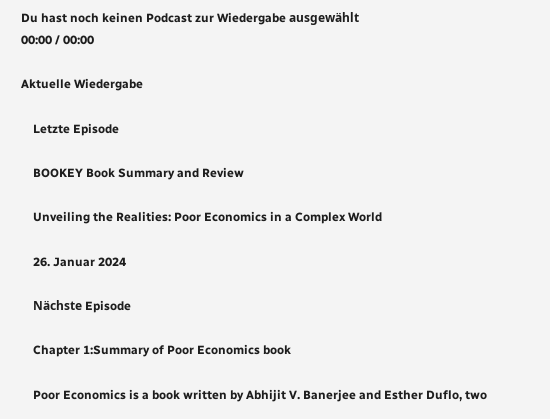Du hast noch keinen Podcast zur Wiedergabe ausgewählt
00:00 / 00:00

Aktuelle Wiedergabe

    Letzte Episode

    BOOKEY Book Summary and Review

    Unveiling the Realities: Poor Economics in a Complex World

    26. Januar 2024

    Nächste Episode

    Chapter 1:Summary of Poor Economics book

    Poor Economics is a book written by Abhijit V. Banerjee and Esther Duflo, two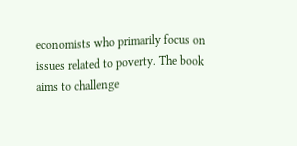economists who primarily focus on issues related to poverty. The book aims to challenge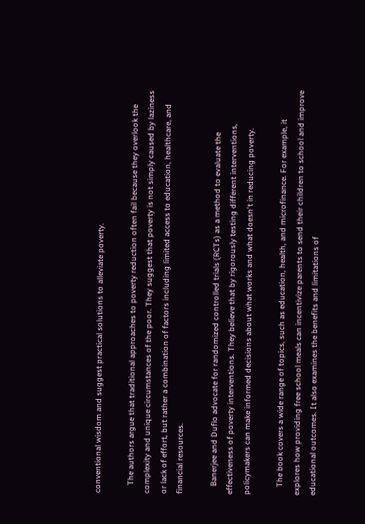conventional wisdom and suggest practical solutions to alleviate poverty.

    The authors argue that traditional approaches to poverty reduction often fail because they overlook the complexity and unique circumstances of the poor. They suggest that poverty is not simply caused by laziness or lack of effort, but rather a combination of factors including limited access to education, healthcare, and financial resources.

    Banerjee and Duflo advocate for randomized controlled trials (RCTs) as a method to evaluate the effectiveness of poverty interventions. They believe that by rigorously testing different interventions, policymakers can make informed decisions about what works and what doesn't in reducing poverty.

    The book covers a wide range of topics, such as education, health, and microfinance. For example, it explores how providing free school meals can incentivize parents to send their children to school and improve educational outcomes. It also examines the benefits and limitations of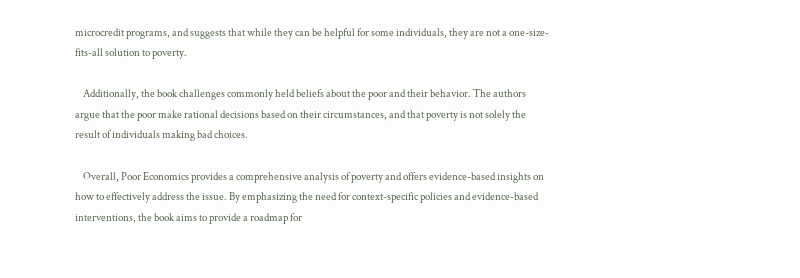microcredit programs, and suggests that while they can be helpful for some individuals, they are not a one-size-fits-all solution to poverty.

    Additionally, the book challenges commonly held beliefs about the poor and their behavior. The authors argue that the poor make rational decisions based on their circumstances, and that poverty is not solely the result of individuals making bad choices.

    Overall, Poor Economics provides a comprehensive analysis of poverty and offers evidence-based insights on how to effectively address the issue. By emphasizing the need for context-specific policies and evidence-based interventions, the book aims to provide a roadmap for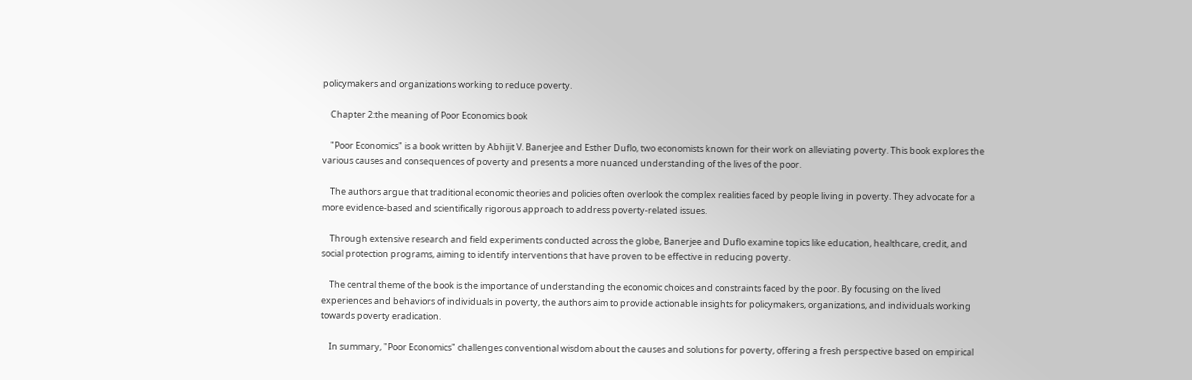policymakers and organizations working to reduce poverty.

    Chapter 2:the meaning of Poor Economics book

    "Poor Economics" is a book written by Abhijit V. Banerjee and Esther Duflo, two economists known for their work on alleviating poverty. This book explores the various causes and consequences of poverty and presents a more nuanced understanding of the lives of the poor.

    The authors argue that traditional economic theories and policies often overlook the complex realities faced by people living in poverty. They advocate for a more evidence-based and scientifically rigorous approach to address poverty-related issues.

    Through extensive research and field experiments conducted across the globe, Banerjee and Duflo examine topics like education, healthcare, credit, and social protection programs, aiming to identify interventions that have proven to be effective in reducing poverty.

    The central theme of the book is the importance of understanding the economic choices and constraints faced by the poor. By focusing on the lived experiences and behaviors of individuals in poverty, the authors aim to provide actionable insights for policymakers, organizations, and individuals working towards poverty eradication.

    In summary, "Poor Economics" challenges conventional wisdom about the causes and solutions for poverty, offering a fresh perspective based on empirical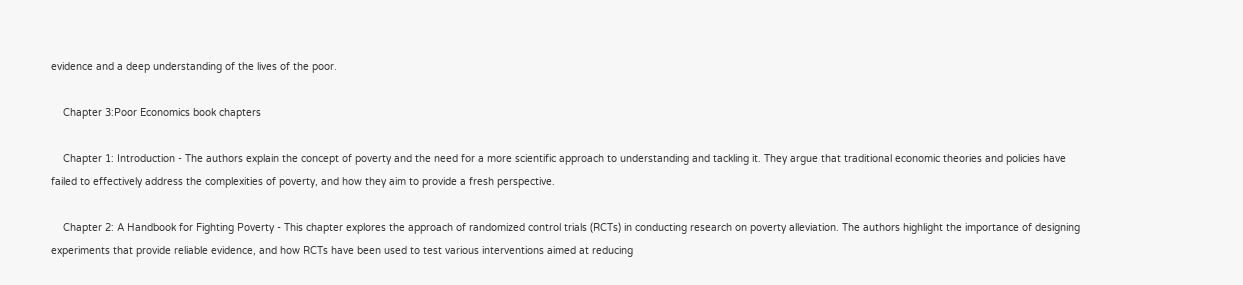evidence and a deep understanding of the lives of the poor.

    Chapter 3:Poor Economics book chapters

    Chapter 1: Introduction - The authors explain the concept of poverty and the need for a more scientific approach to understanding and tackling it. They argue that traditional economic theories and policies have failed to effectively address the complexities of poverty, and how they aim to provide a fresh perspective.

    Chapter 2: A Handbook for Fighting Poverty - This chapter explores the approach of randomized control trials (RCTs) in conducting research on poverty alleviation. The authors highlight the importance of designing experiments that provide reliable evidence, and how RCTs have been used to test various interventions aimed at reducing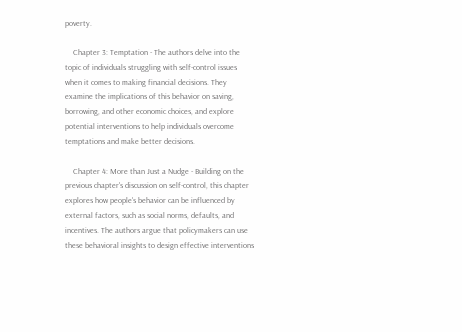poverty.

    Chapter 3: Temptation - The authors delve into the topic of individuals struggling with self-control issues when it comes to making financial decisions. They examine the implications of this behavior on saving, borrowing, and other economic choices, and explore potential interventions to help individuals overcome temptations and make better decisions.

    Chapter 4: More than Just a Nudge - Building on the previous chapter's discussion on self-control, this chapter explores how people's behavior can be influenced by external factors, such as social norms, defaults, and incentives. The authors argue that policymakers can use these behavioral insights to design effective interventions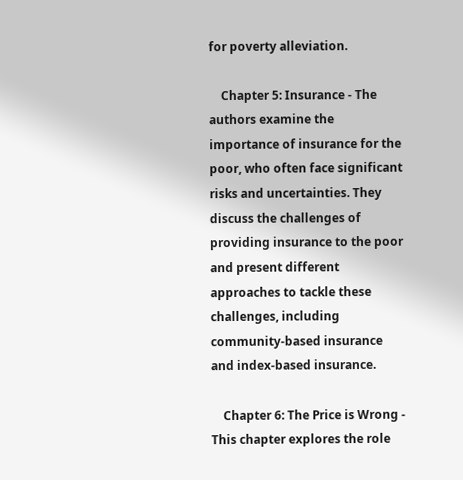for poverty alleviation.

    Chapter 5: Insurance - The authors examine the importance of insurance for the poor, who often face significant risks and uncertainties. They discuss the challenges of providing insurance to the poor and present different approaches to tackle these challenges, including community-based insurance and index-based insurance.

    Chapter 6: The Price is Wrong - This chapter explores the role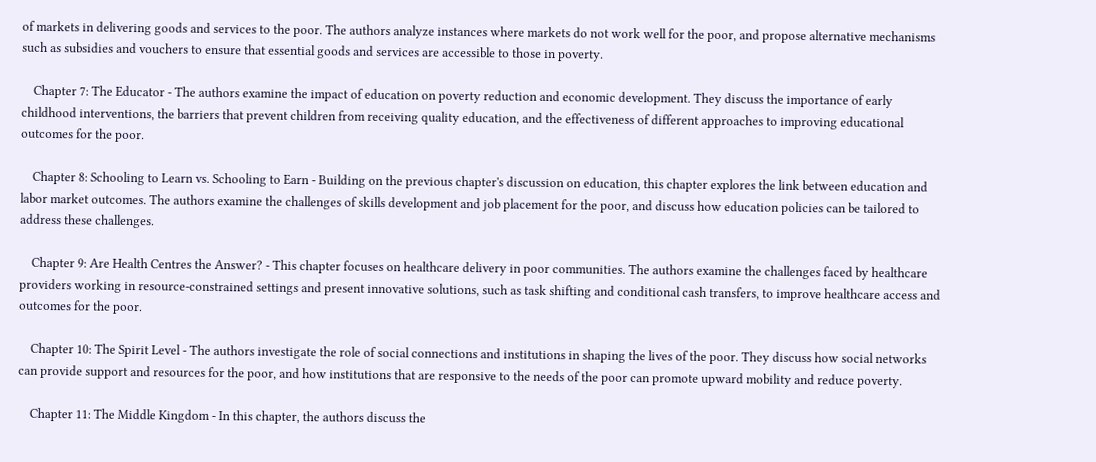of markets in delivering goods and services to the poor. The authors analyze instances where markets do not work well for the poor, and propose alternative mechanisms such as subsidies and vouchers to ensure that essential goods and services are accessible to those in poverty.

    Chapter 7: The Educator - The authors examine the impact of education on poverty reduction and economic development. They discuss the importance of early childhood interventions, the barriers that prevent children from receiving quality education, and the effectiveness of different approaches to improving educational outcomes for the poor.

    Chapter 8: Schooling to Learn vs. Schooling to Earn - Building on the previous chapter's discussion on education, this chapter explores the link between education and labor market outcomes. The authors examine the challenges of skills development and job placement for the poor, and discuss how education policies can be tailored to address these challenges.

    Chapter 9: Are Health Centres the Answer? - This chapter focuses on healthcare delivery in poor communities. The authors examine the challenges faced by healthcare providers working in resource-constrained settings and present innovative solutions, such as task shifting and conditional cash transfers, to improve healthcare access and outcomes for the poor.

    Chapter 10: The Spirit Level - The authors investigate the role of social connections and institutions in shaping the lives of the poor. They discuss how social networks can provide support and resources for the poor, and how institutions that are responsive to the needs of the poor can promote upward mobility and reduce poverty.

    Chapter 11: The Middle Kingdom - In this chapter, the authors discuss the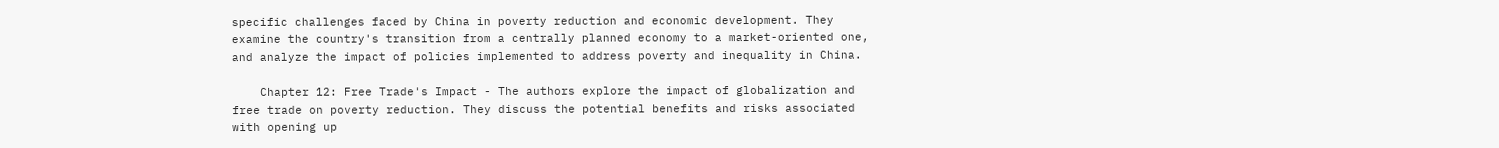specific challenges faced by China in poverty reduction and economic development. They examine the country's transition from a centrally planned economy to a market-oriented one, and analyze the impact of policies implemented to address poverty and inequality in China.

    Chapter 12: Free Trade's Impact - The authors explore the impact of globalization and free trade on poverty reduction. They discuss the potential benefits and risks associated with opening up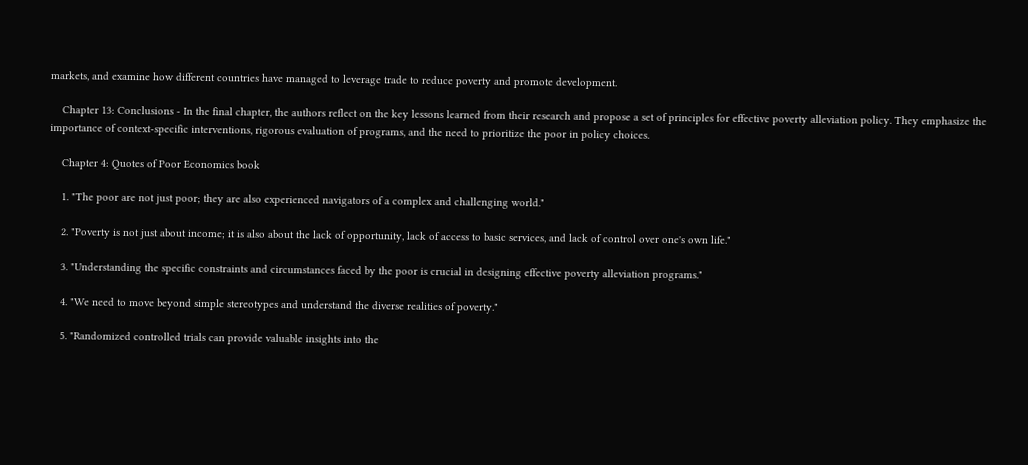markets, and examine how different countries have managed to leverage trade to reduce poverty and promote development.

    Chapter 13: Conclusions - In the final chapter, the authors reflect on the key lessons learned from their research and propose a set of principles for effective poverty alleviation policy. They emphasize the importance of context-specific interventions, rigorous evaluation of programs, and the need to prioritize the poor in policy choices.

    Chapter 4: Quotes of Poor Economics book

    1. "The poor are not just poor; they are also experienced navigators of a complex and challenging world."

    2. "Poverty is not just about income; it is also about the lack of opportunity, lack of access to basic services, and lack of control over one's own life."

    3. "Understanding the specific constraints and circumstances faced by the poor is crucial in designing effective poverty alleviation programs."

    4. "We need to move beyond simple stereotypes and understand the diverse realities of poverty."

    5. "Randomized controlled trials can provide valuable insights into the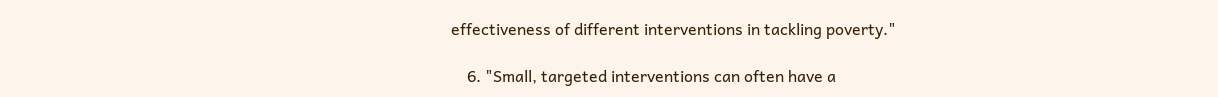effectiveness of different interventions in tackling poverty."

    6. "Small, targeted interventions can often have a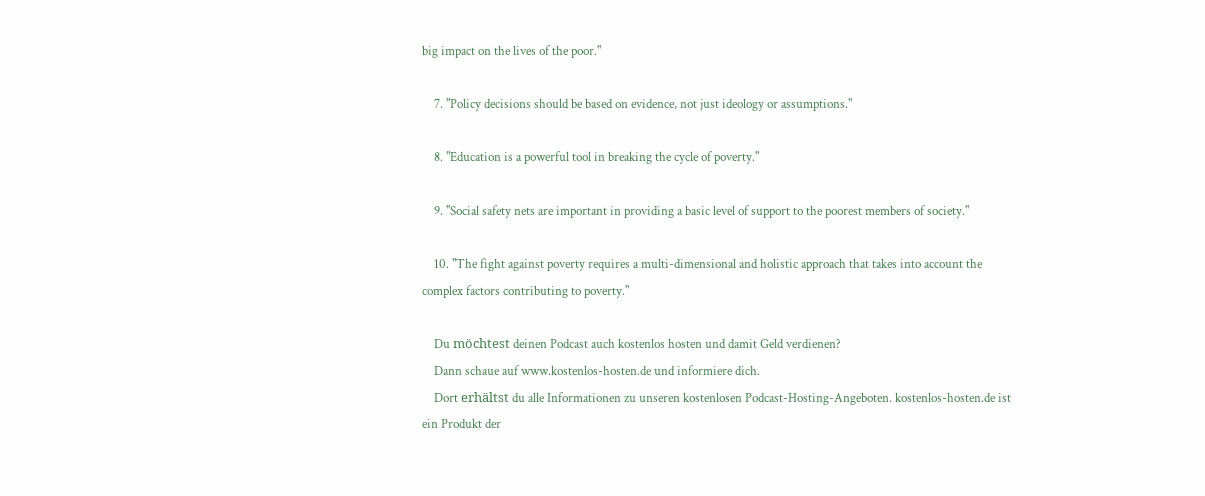big impact on the lives of the poor."

    7. "Policy decisions should be based on evidence, not just ideology or assumptions."

    8. "Education is a powerful tool in breaking the cycle of poverty."

    9. "Social safety nets are important in providing a basic level of support to the poorest members of society."

    10. "The fight against poverty requires a multi-dimensional and holistic approach that takes into account the complex factors contributing to poverty."

    Du möchtest deinen Podcast auch kostenlos hosten und damit Geld verdienen?
    Dann schaue auf www.kostenlos-hosten.de und informiere dich.
    Dort erhältst du alle Informationen zu unseren kostenlosen Podcast-Hosting-Angeboten. kostenlos-hosten.de ist ein Produkt der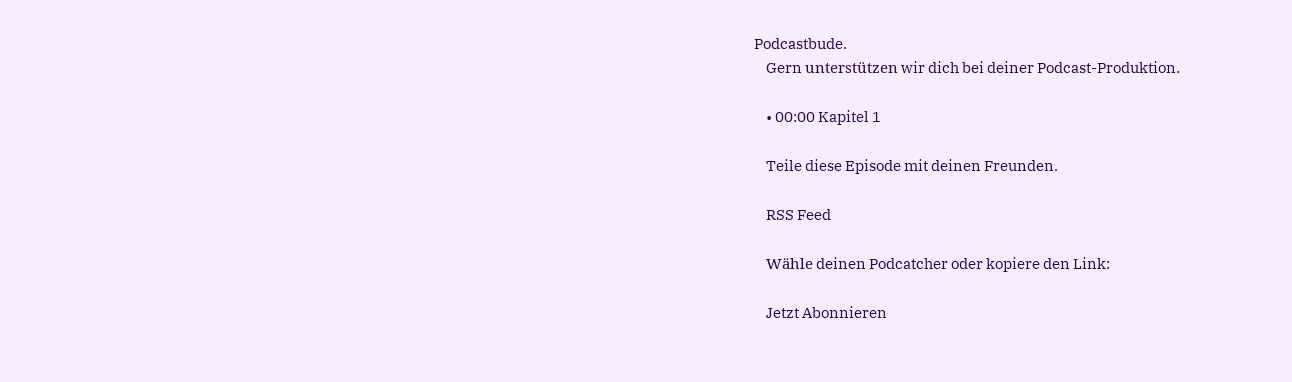Podcastbude.
    Gern unterstützen wir dich bei deiner Podcast-Produktion.

    • 00:00 Kapitel 1

    Teile diese Episode mit deinen Freunden.

    RSS Feed

    Wähle deinen Podcatcher oder kopiere den Link:

    Jetzt Abonnieren